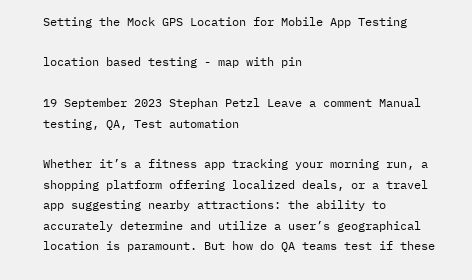Setting the Mock GPS Location for Mobile App Testing

location based testing - map with pin

19 September 2023 Stephan Petzl Leave a comment Manual testing, QA, Test automation

Whether it’s a fitness app tracking your morning run, a shopping platform offering localized deals, or a travel app suggesting nearby attractions: the ability to accurately determine and utilize a user’s geographical location is paramount. But how do QA teams test if these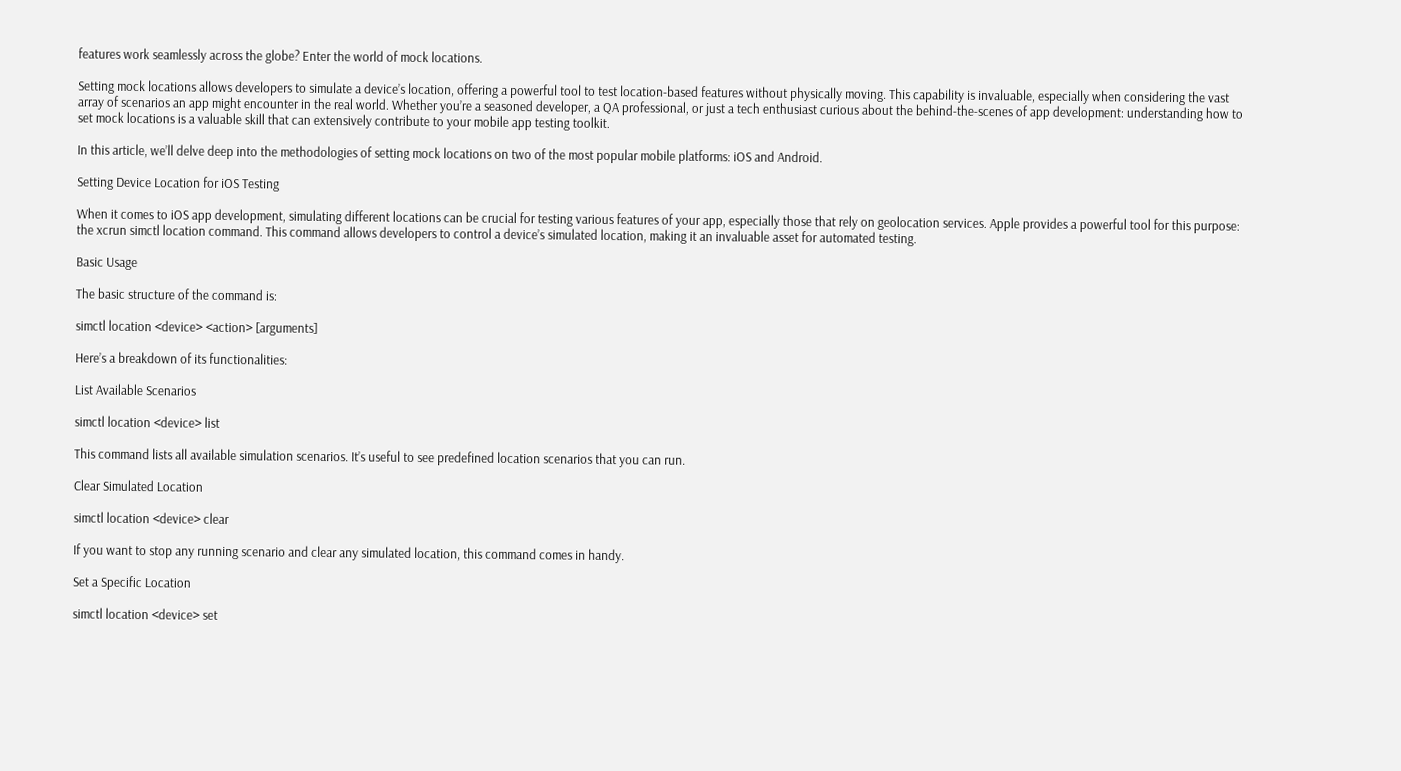features work seamlessly across the globe? Enter the world of mock locations.

Setting mock locations allows developers to simulate a device’s location, offering a powerful tool to test location-based features without physically moving. This capability is invaluable, especially when considering the vast array of scenarios an app might encounter in the real world. Whether you’re a seasoned developer, a QA professional, or just a tech enthusiast curious about the behind-the-scenes of app development: understanding how to set mock locations is a valuable skill that can extensively contribute to your mobile app testing toolkit.

In this article, we’ll delve deep into the methodologies of setting mock locations on two of the most popular mobile platforms: iOS and Android.

Setting Device Location for iOS Testing

When it comes to iOS app development, simulating different locations can be crucial for testing various features of your app, especially those that rely on geolocation services. Apple provides a powerful tool for this purpose: the xcrun simctl location command. This command allows developers to control a device’s simulated location, making it an invaluable asset for automated testing.

Basic Usage

The basic structure of the command is:

simctl location <device> <action> [arguments]

Here’s a breakdown of its functionalities:

List Available Scenarios

simctl location <device> list

This command lists all available simulation scenarios. It’s useful to see predefined location scenarios that you can run.

Clear Simulated Location

simctl location <device> clear

If you want to stop any running scenario and clear any simulated location, this command comes in handy.

Set a Specific Location

simctl location <device> set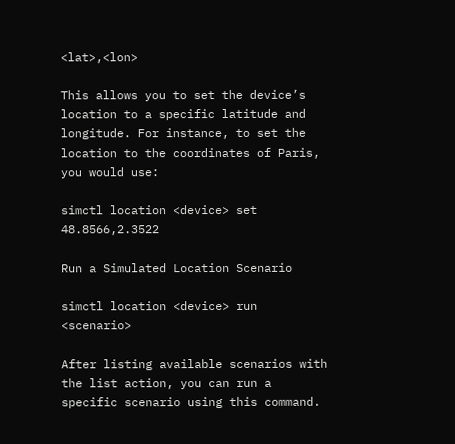<lat>,<lon>

This allows you to set the device’s location to a specific latitude and longitude. For instance, to set the location to the coordinates of Paris, you would use:

simctl location <device> set 48.8566,2.3522

Run a Simulated Location Scenario

simctl location <device> run <scenario>

After listing available scenarios with the list action, you can run a specific scenario using this command.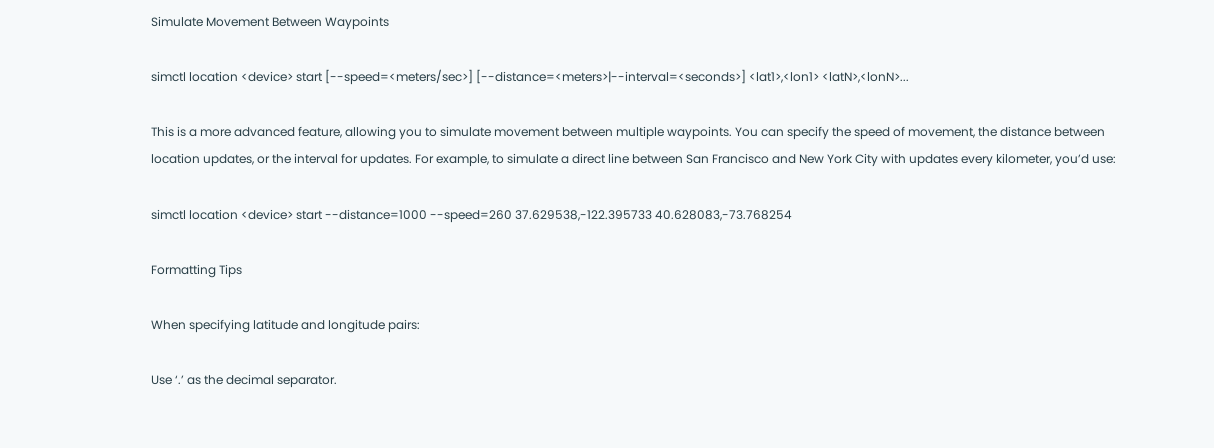Simulate Movement Between Waypoints

simctl location <device> start [--speed=<meters/sec>] [--distance=<meters>|--interval=<seconds>] <lat1>,<lon1> <latN>,<lonN>...

This is a more advanced feature, allowing you to simulate movement between multiple waypoints. You can specify the speed of movement, the distance between location updates, or the interval for updates. For example, to simulate a direct line between San Francisco and New York City with updates every kilometer, you’d use:

simctl location <device> start --distance=1000 --speed=260 37.629538,-122.395733 40.628083,-73.768254

Formatting Tips

When specifying latitude and longitude pairs:

Use ‘.’ as the decimal separator.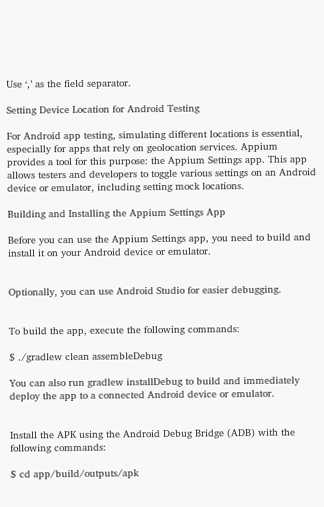Use ‘,’ as the field separator.

Setting Device Location for Android Testing

For Android app testing, simulating different locations is essential, especially for apps that rely on geolocation services. Appium provides a tool for this purpose: the Appium Settings app. This app allows testers and developers to toggle various settings on an Android device or emulator, including setting mock locations.

Building and Installing the Appium Settings App

Before you can use the Appium Settings app, you need to build and install it on your Android device or emulator.


Optionally, you can use Android Studio for easier debugging.


To build the app, execute the following commands:

$ ./gradlew clean assembleDebug

You can also run gradlew installDebug to build and immediately deploy the app to a connected Android device or emulator.


Install the APK using the Android Debug Bridge (ADB) with the following commands:

$ cd app/build/outputs/apk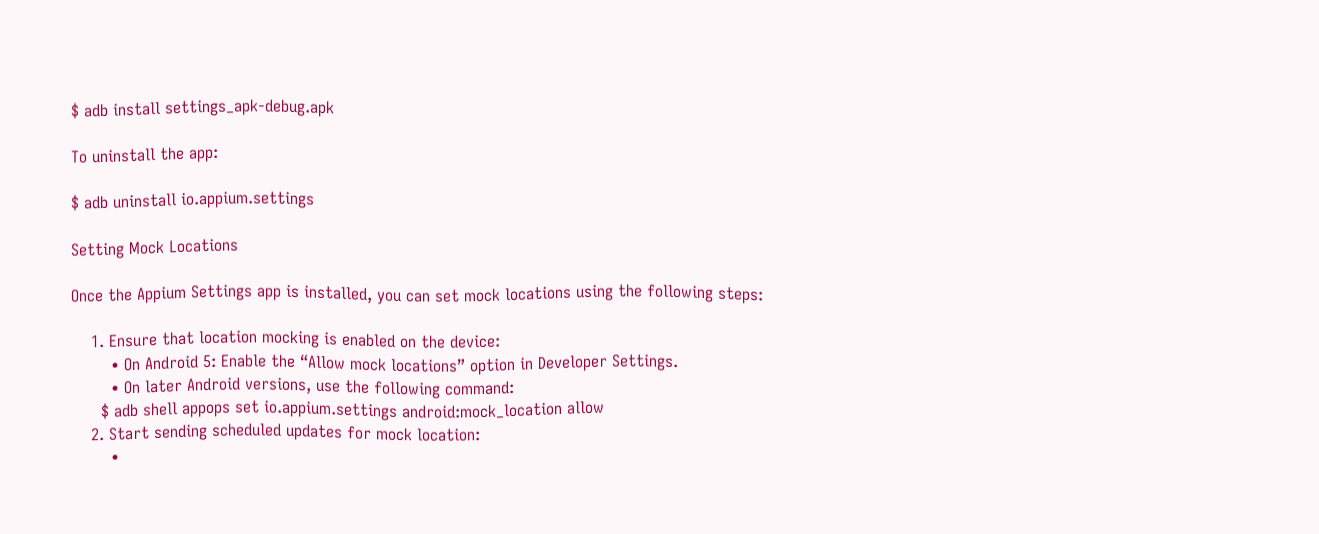$ adb install settings_apk-debug.apk

To uninstall the app:

$ adb uninstall io.appium.settings

Setting Mock Locations

Once the Appium Settings app is installed, you can set mock locations using the following steps:

    1. Ensure that location mocking is enabled on the device:
        • On Android 5: Enable the “Allow mock locations” option in Developer Settings.
        • On later Android versions, use the following command:
      $ adb shell appops set io.appium.settings android:mock_location allow
    2. Start sending scheduled updates for mock location:
        •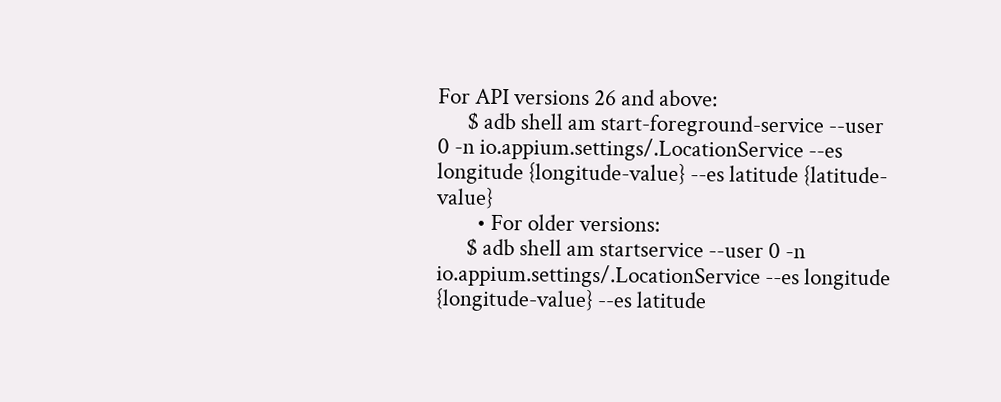For API versions 26 and above:
      $ adb shell am start-foreground-service --user 0 -n io.appium.settings/.LocationService --es longitude {longitude-value} --es latitude {latitude-value}
        • For older versions:
      $ adb shell am startservice --user 0 -n io.appium.settings/.LocationService --es longitude {longitude-value} --es latitude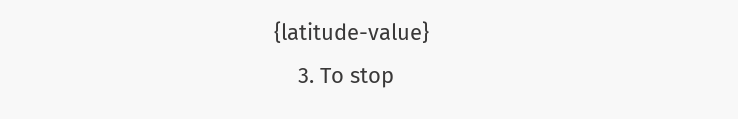{latitude-value}
    3. To stop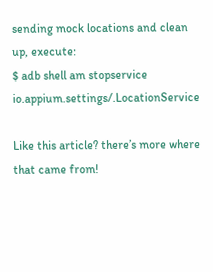sending mock locations and clean up, execute:
$ adb shell am stopservice io.appium.settings/.LocationService

Like this article? there’s more where that came from!